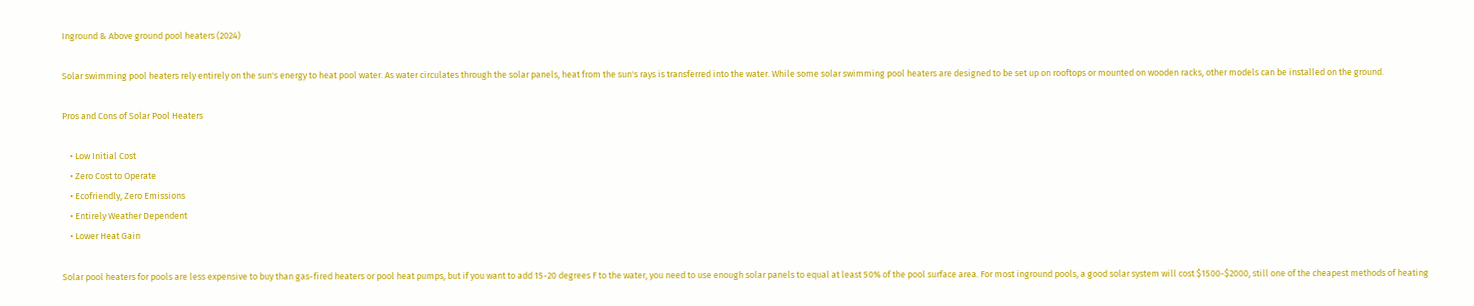Inground & Above ground pool heaters (2024)

Solar swimming pool heaters rely entirely on the sun's energy to heat pool water. As water circulates through the solar panels, heat from the sun's rays is transferred into the water. While some solar swimming pool heaters are designed to be set up on rooftops or mounted on wooden racks, other models can be installed on the ground.

Pros and Cons of Solar Pool Heaters

    • Low Initial Cost
    • Zero Cost to Operate
    • Ecofriendly, Zero Emissions
    • Entirely Weather Dependent
    • Lower Heat Gain

Solar pool heaters for pools are less expensive to buy than gas-fired heaters or pool heat pumps, but if you want to add 15-20 degrees F to the water, you need to use enough solar panels to equal at least 50% of the pool surface area. For most inground pools, a good solar system will cost $1500-$2000, still one of the cheapest methods of heating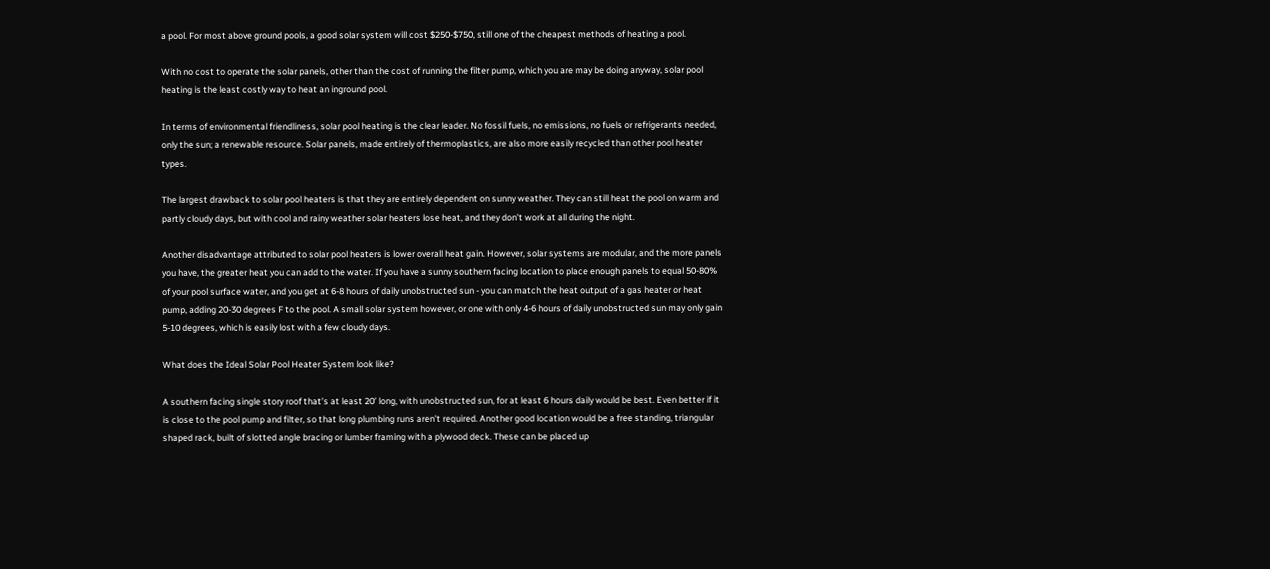a pool. For most above ground pools, a good solar system will cost $250-$750, still one of the cheapest methods of heating a pool.

With no cost to operate the solar panels, other than the cost of running the filter pump, which you are may be doing anyway, solar pool heating is the least costly way to heat an inground pool.

In terms of environmental friendliness, solar pool heating is the clear leader. No fossil fuels, no emissions, no fuels or refrigerants needed, only the sun; a renewable resource. Solar panels, made entirely of thermoplastics, are also more easily recycled than other pool heater types.

The largest drawback to solar pool heaters is that they are entirely dependent on sunny weather. They can still heat the pool on warm and partly cloudy days, but with cool and rainy weather solar heaters lose heat, and they don’t work at all during the night.

Another disadvantage attributed to solar pool heaters is lower overall heat gain. However, solar systems are modular, and the more panels you have, the greater heat you can add to the water. If you have a sunny southern facing location to place enough panels to equal 50-80% of your pool surface water, and you get at 6-8 hours of daily unobstructed sun - you can match the heat output of a gas heater or heat pump, adding 20-30 degrees F to the pool. A small solar system however, or one with only 4-6 hours of daily unobstructed sun may only gain 5-10 degrees, which is easily lost with a few cloudy days.

What does the Ideal Solar Pool Heater System look like?

A southern facing single story roof that’s at least 20’ long, with unobstructed sun, for at least 6 hours daily would be best. Even better if it is close to the pool pump and filter, so that long plumbing runs aren’t required. Another good location would be a free standing, triangular shaped rack, built of slotted angle bracing or lumber framing with a plywood deck. These can be placed up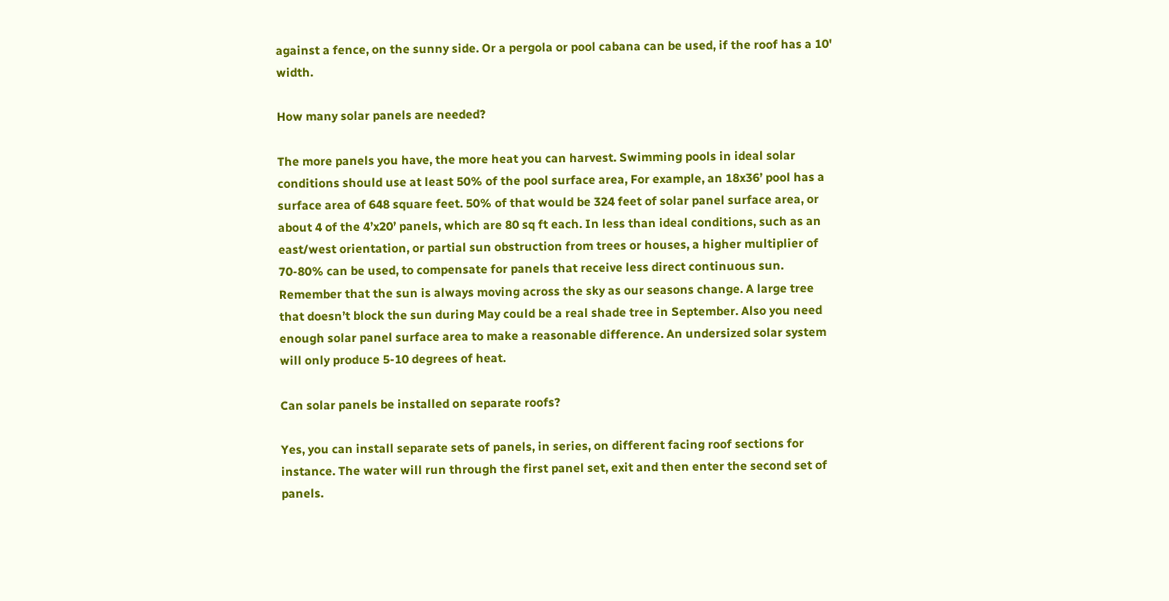against a fence, on the sunny side. Or a pergola or pool cabana can be used, if the roof has a 10' width.

How many solar panels are needed?

The more panels you have, the more heat you can harvest. Swimming pools in ideal solar conditions should use at least 50% of the pool surface area, For example, an 18x36’ pool has a surface area of 648 square feet. 50% of that would be 324 feet of solar panel surface area, or about 4 of the 4’x20’ panels, which are 80 sq ft each. In less than ideal conditions, such as an east/west orientation, or partial sun obstruction from trees or houses, a higher multiplier of 70-80% can be used, to compensate for panels that receive less direct continuous sun. Remember that the sun is always moving across the sky as our seasons change. A large tree that doesn’t block the sun during May could be a real shade tree in September. Also you need enough solar panel surface area to make a reasonable difference. An undersized solar system will only produce 5-10 degrees of heat.

Can solar panels be installed on separate roofs?

Yes, you can install separate sets of panels, in series, on different facing roof sections for instance. The water will run through the first panel set, exit and then enter the second set of panels.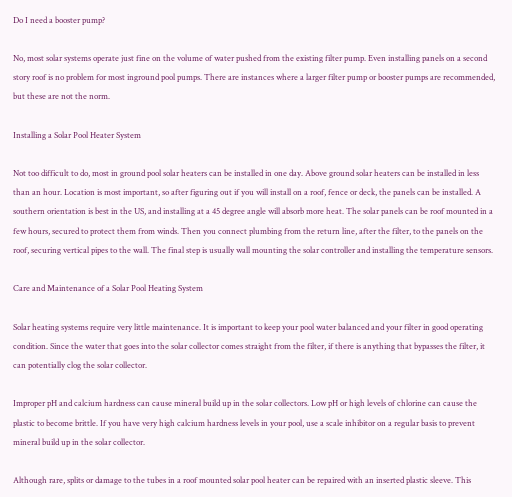Do I need a booster pump?

No, most solar systems operate just fine on the volume of water pushed from the existing filter pump. Even installing panels on a second story roof is no problem for most inground pool pumps. There are instances where a larger filter pump or booster pumps are recommended, but these are not the norm.

Installing a Solar Pool Heater System

Not too difficult to do, most in ground pool solar heaters can be installed in one day. Above ground solar heaters can be installed in less than an hour. Location is most important, so after figuring out if you will install on a roof, fence or deck, the panels can be installed. A southern orientation is best in the US, and installing at a 45 degree angle will absorb more heat. The solar panels can be roof mounted in a few hours, secured to protect them from winds. Then you connect plumbing from the return line, after the filter, to the panels on the roof, securing vertical pipes to the wall. The final step is usually wall mounting the solar controller and installing the temperature sensors.

Care and Maintenance of a Solar Pool Heating System

Solar heating systems require very little maintenance. It is important to keep your pool water balanced and your filter in good operating condition. Since the water that goes into the solar collector comes straight from the filter, if there is anything that bypasses the filter, it can potentially clog the solar collector.

Improper pH and calcium hardness can cause mineral build up in the solar collectors. Low pH or high levels of chlorine can cause the plastic to become brittle. If you have very high calcium hardness levels in your pool, use a scale inhibitor on a regular basis to prevent mineral build up in the solar collector.

Although rare, splits or damage to the tubes in a roof mounted solar pool heater can be repaired with an inserted plastic sleeve. This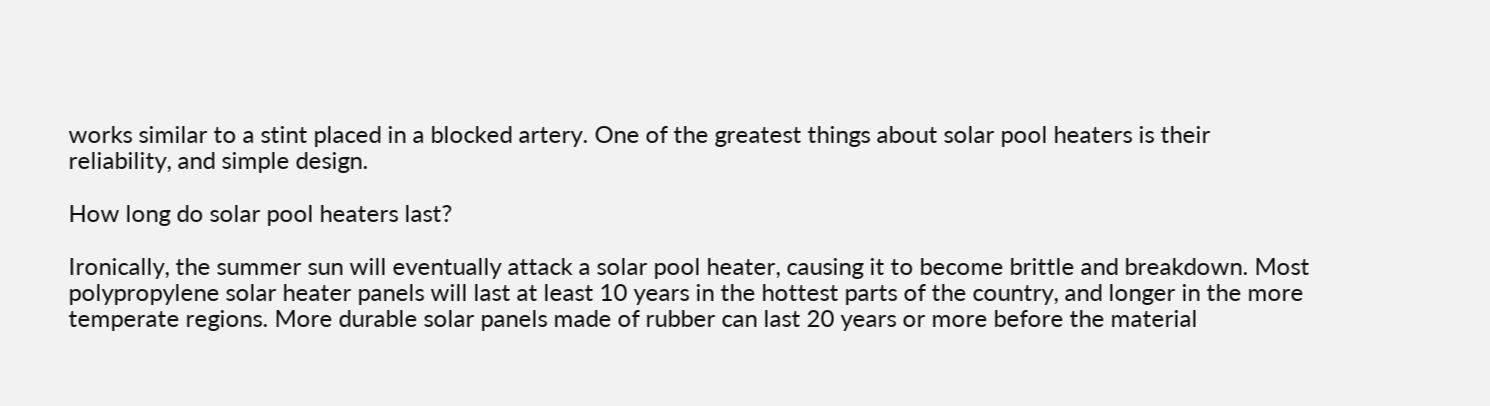works similar to a stint placed in a blocked artery. One of the greatest things about solar pool heaters is their reliability, and simple design.

How long do solar pool heaters last?

Ironically, the summer sun will eventually attack a solar pool heater, causing it to become brittle and breakdown. Most polypropylene solar heater panels will last at least 10 years in the hottest parts of the country, and longer in the more temperate regions. More durable solar panels made of rubber can last 20 years or more before the material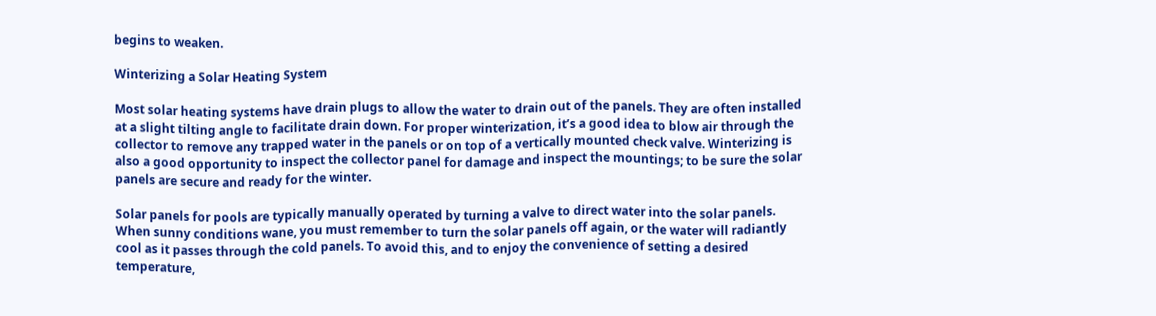begins to weaken.

Winterizing a Solar Heating System

Most solar heating systems have drain plugs to allow the water to drain out of the panels. They are often installed at a slight tilting angle to facilitate drain down. For proper winterization, it’s a good idea to blow air through the collector to remove any trapped water in the panels or on top of a vertically mounted check valve. Winterizing is also a good opportunity to inspect the collector panel for damage and inspect the mountings; to be sure the solar panels are secure and ready for the winter.

Solar panels for pools are typically manually operated by turning a valve to direct water into the solar panels. When sunny conditions wane, you must remember to turn the solar panels off again, or the water will radiantly cool as it passes through the cold panels. To avoid this, and to enjoy the convenience of setting a desired temperature,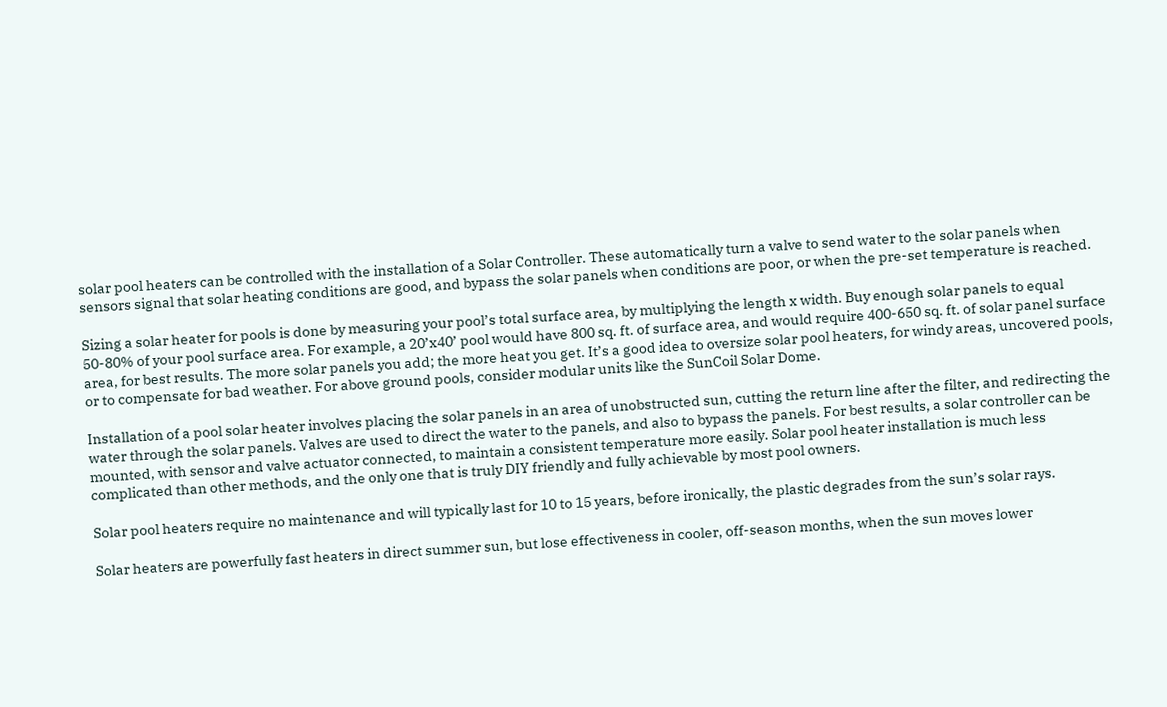solar pool heaters can be controlled with the installation of a Solar Controller. These automatically turn a valve to send water to the solar panels when sensors signal that solar heating conditions are good, and bypass the solar panels when conditions are poor, or when the pre-set temperature is reached.

Sizing a solar heater for pools is done by measuring your pool’s total surface area, by multiplying the length x width. Buy enough solar panels to equal 50-80% of your pool surface area. For example, a 20’x40’ pool would have 800 sq. ft. of surface area, and would require 400-650 sq. ft. of solar panel surface area, for best results. The more solar panels you add; the more heat you get. It’s a good idea to oversize solar pool heaters, for windy areas, uncovered pools, or to compensate for bad weather. For above ground pools, consider modular units like the SunCoil Solar Dome.

Installation of a pool solar heater involves placing the solar panels in an area of unobstructed sun, cutting the return line after the filter, and redirecting the water through the solar panels. Valves are used to direct the water to the panels, and also to bypass the panels. For best results, a solar controller can be mounted, with sensor and valve actuator connected, to maintain a consistent temperature more easily. Solar pool heater installation is much less complicated than other methods, and the only one that is truly DIY friendly and fully achievable by most pool owners.

Solar pool heaters require no maintenance and will typically last for 10 to 15 years, before ironically, the plastic degrades from the sun’s solar rays.

Solar heaters are powerfully fast heaters in direct summer sun, but lose effectiveness in cooler, off-season months, when the sun moves lower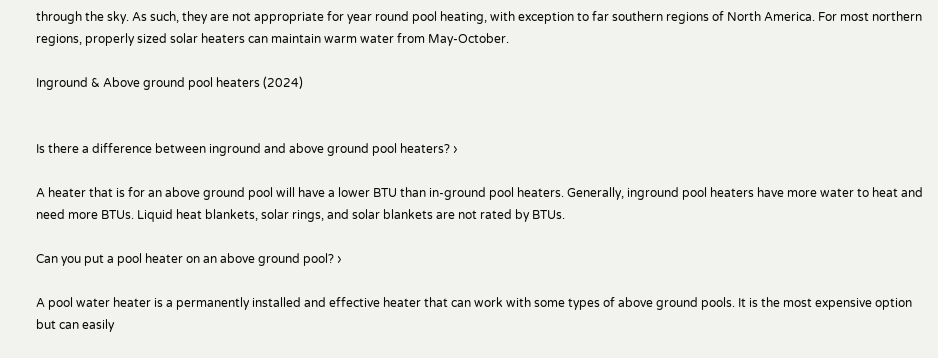through the sky. As such, they are not appropriate for year round pool heating, with exception to far southern regions of North America. For most northern regions, properly sized solar heaters can maintain warm water from May-October.

Inground & Above ground pool heaters (2024)


Is there a difference between inground and above ground pool heaters? ›

A heater that is for an above ground pool will have a lower BTU than in-ground pool heaters. Generally, inground pool heaters have more water to heat and need more BTUs. Liquid heat blankets, solar rings, and solar blankets are not rated by BTUs.

Can you put a pool heater on an above ground pool? ›

A pool water heater is a permanently installed and effective heater that can work with some types of above ground pools. It is the most expensive option but can easily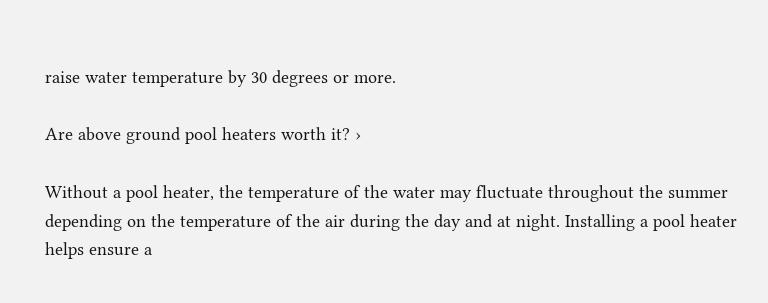raise water temperature by 30 degrees or more.

Are above ground pool heaters worth it? ›

Without a pool heater, the temperature of the water may fluctuate throughout the summer depending on the temperature of the air during the day and at night. Installing a pool heater helps ensure a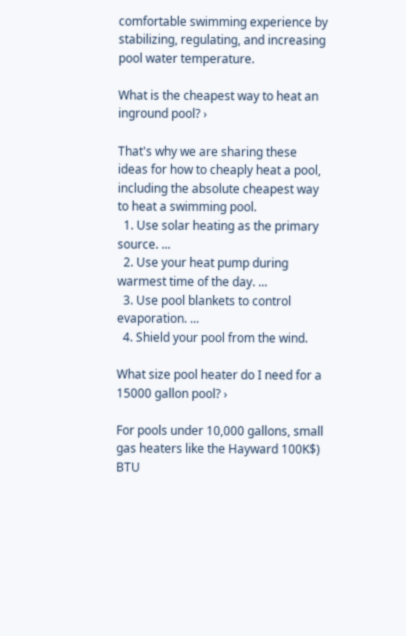comfortable swimming experience by stabilizing, regulating, and increasing pool water temperature.

What is the cheapest way to heat an inground pool? ›

That's why we are sharing these ideas for how to cheaply heat a pool, including the absolute cheapest way to heat a swimming pool.
  1. Use solar heating as the primary source. ...
  2. Use your heat pump during warmest time of the day. ...
  3. Use pool blankets to control evaporation. ...
  4. Shield your pool from the wind.

What size pool heater do I need for a 15000 gallon pool? ›

For pools under 10,000 gallons, small gas heaters like the Hayward 100K$) BTU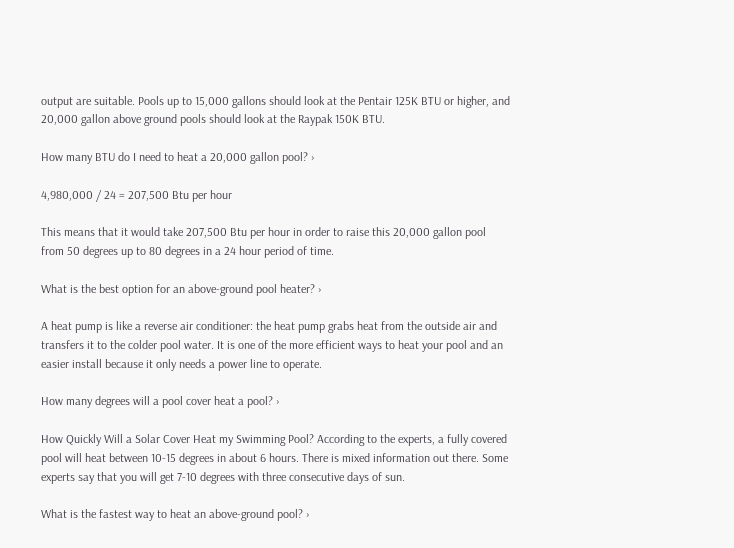output are suitable. Pools up to 15,000 gallons should look at the Pentair 125K BTU or higher, and 20,000 gallon above ground pools should look at the Raypak 150K BTU.

How many BTU do I need to heat a 20,000 gallon pool? ›

4,980,000 / 24 = 207,500 Btu per hour

This means that it would take 207,500 Btu per hour in order to raise this 20,000 gallon pool from 50 degrees up to 80 degrees in a 24 hour period of time.

What is the best option for an above-ground pool heater? ›

A heat pump is like a reverse air conditioner: the heat pump grabs heat from the outside air and transfers it to the colder pool water. It is one of the more efficient ways to heat your pool and an easier install because it only needs a power line to operate.

How many degrees will a pool cover heat a pool? ›

How Quickly Will a Solar Cover Heat my Swimming Pool? According to the experts, a fully covered pool will heat between 10-15 degrees in about 6 hours. There is mixed information out there. Some experts say that you will get 7-10 degrees with three consecutive days of sun.

What is the fastest way to heat an above-ground pool? ›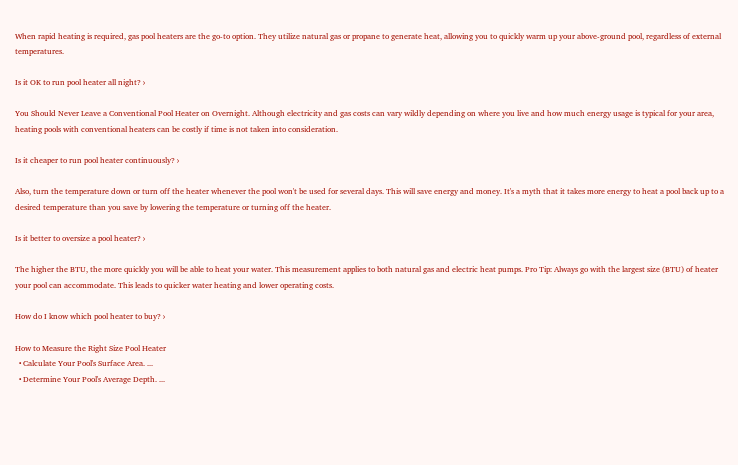When rapid heating is required, gas pool heaters are the go-to option. They utilize natural gas or propane to generate heat, allowing you to quickly warm up your above-ground pool, regardless of external temperatures.

Is it OK to run pool heater all night? ›

You Should Never Leave a Conventional Pool Heater on Overnight. Although electricity and gas costs can vary wildly depending on where you live and how much energy usage is typical for your area, heating pools with conventional heaters can be costly if time is not taken into consideration.

Is it cheaper to run pool heater continuously? ›

Also, turn the temperature down or turn off the heater whenever the pool won't be used for several days. This will save energy and money. It's a myth that it takes more energy to heat a pool back up to a desired temperature than you save by lowering the temperature or turning off the heater.

Is it better to oversize a pool heater? ›

The higher the BTU, the more quickly you will be able to heat your water. This measurement applies to both natural gas and electric heat pumps. Pro Tip: Always go with the largest size (BTU) of heater your pool can accommodate. This leads to quicker water heating and lower operating costs.

How do I know which pool heater to buy? ›

How to Measure the Right Size Pool Heater
  • Calculate Your Pool's Surface Area. ...
  • Determine Your Pool's Average Depth. ...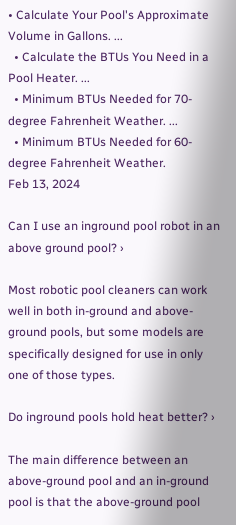• Calculate Your Pool's Approximate Volume in Gallons. ...
  • Calculate the BTUs You Need in a Pool Heater. ...
  • Minimum BTUs Needed for 70-degree Fahrenheit Weather. ...
  • Minimum BTUs Needed for 60-degree Fahrenheit Weather.
Feb 13, 2024

Can I use an inground pool robot in an above ground pool? ›

Most robotic pool cleaners can work well in both in-ground and above-ground pools, but some models are specifically designed for use in only one of those types.

Do inground pools hold heat better? ›

The main difference between an above-ground pool and an in-ground pool is that the above-ground pool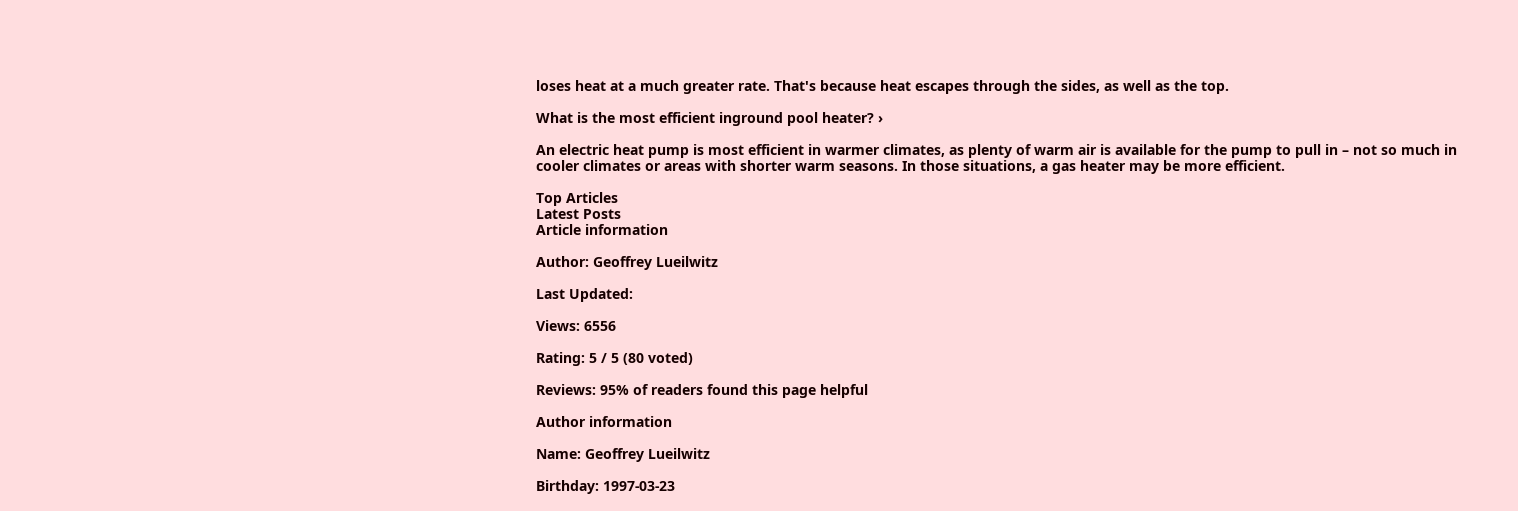loses heat at a much greater rate. That's because heat escapes through the sides, as well as the top.

What is the most efficient inground pool heater? ›

An electric heat pump is most efficient in warmer climates, as plenty of warm air is available for the pump to pull in – not so much in cooler climates or areas with shorter warm seasons. In those situations, a gas heater may be more efficient.

Top Articles
Latest Posts
Article information

Author: Geoffrey Lueilwitz

Last Updated:

Views: 6556

Rating: 5 / 5 (80 voted)

Reviews: 95% of readers found this page helpful

Author information

Name: Geoffrey Lueilwitz

Birthday: 1997-03-23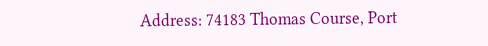Address: 74183 Thomas Course, Port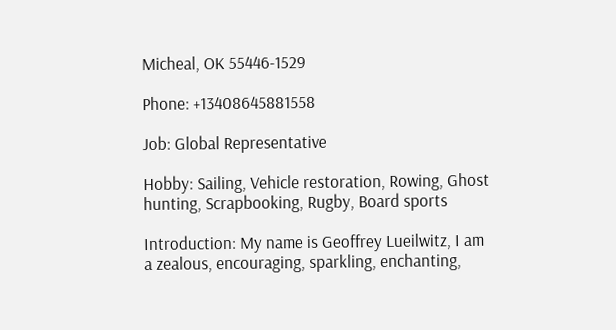Micheal, OK 55446-1529

Phone: +13408645881558

Job: Global Representative

Hobby: Sailing, Vehicle restoration, Rowing, Ghost hunting, Scrapbooking, Rugby, Board sports

Introduction: My name is Geoffrey Lueilwitz, I am a zealous, encouraging, sparkling, enchanting,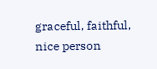graceful, faithful, nice person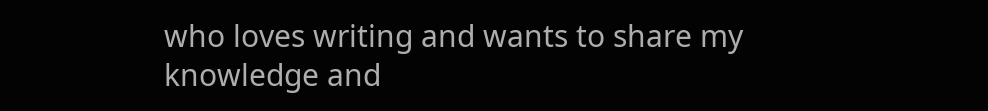who loves writing and wants to share my knowledge and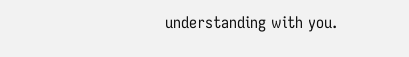understanding with you.